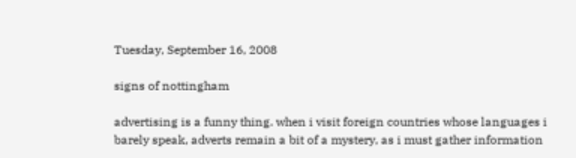Tuesday, September 16, 2008

signs of nottingham

advertising is a funny thing. when i visit foreign countries whose languages i barely speak, adverts remain a bit of a mystery, as i must gather information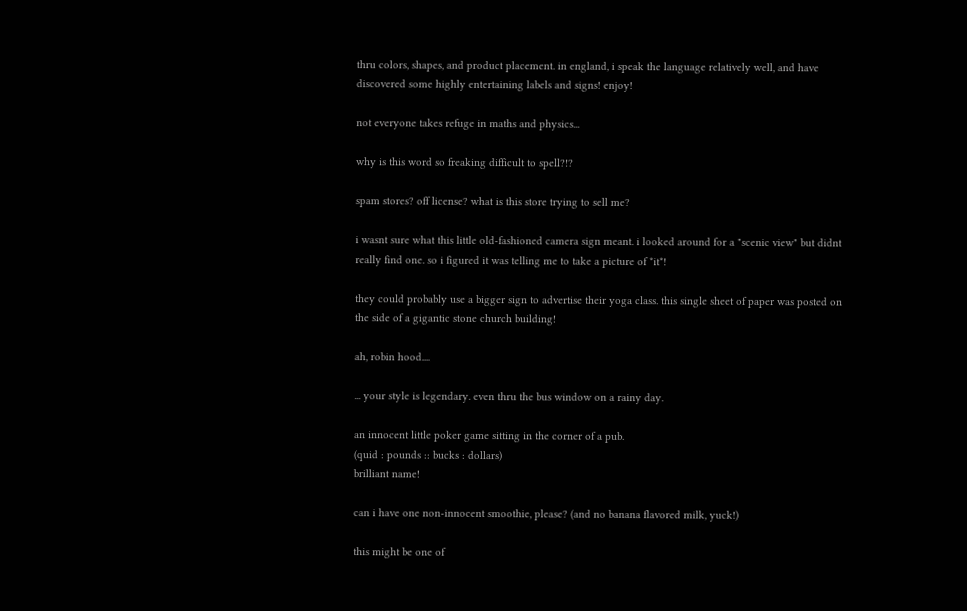thru colors, shapes, and product placement. in england, i speak the language relatively well, and have discovered some highly entertaining labels and signs! enjoy!

not everyone takes refuge in maths and physics...

why is this word so freaking difficult to spell?!?

spam stores? off license? what is this store trying to sell me?

i wasnt sure what this little old-fashioned camera sign meant. i looked around for a "scenic view" but didnt really find one. so i figured it was telling me to take a picture of *it*!

they could probably use a bigger sign to advertise their yoga class. this single sheet of paper was posted on the side of a gigantic stone church building!

ah, robin hood....

... your style is legendary. even thru the bus window on a rainy day.

an innocent little poker game sitting in the corner of a pub.
(quid : pounds :: bucks : dollars)
brilliant name!

can i have one non-innocent smoothie, please? (and no banana flavored milk, yuck!)

this might be one of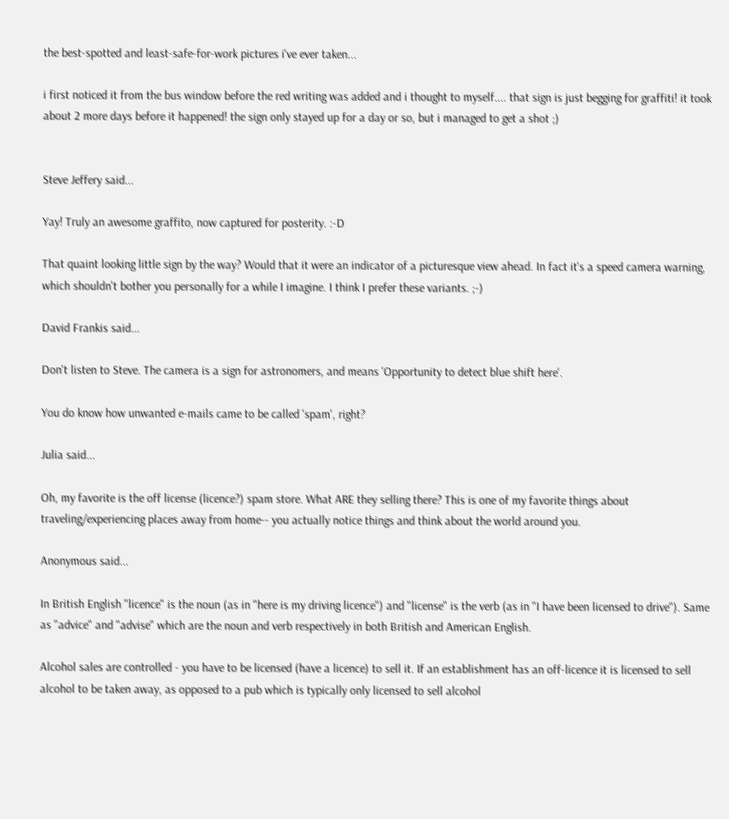the best-spotted and least-safe-for-work pictures i've ever taken...

i first noticed it from the bus window before the red writing was added and i thought to myself.... that sign is just begging for graffiti! it took about 2 more days before it happened! the sign only stayed up for a day or so, but i managed to get a shot ;)


Steve Jeffery said...

Yay! Truly an awesome graffito, now captured for posterity. :-D

That quaint looking little sign by the way? Would that it were an indicator of a picturesque view ahead. In fact it's a speed camera warning, which shouldn't bother you personally for a while I imagine. I think I prefer these variants. ;-)

David Frankis said...

Don't listen to Steve. The camera is a sign for astronomers, and means 'Opportunity to detect blue shift here'.

You do know how unwanted e-mails came to be called 'spam', right?

Julia said...

Oh, my favorite is the off license (licence?) spam store. What ARE they selling there? This is one of my favorite things about traveling/experiencing places away from home-- you actually notice things and think about the world around you.

Anonymous said...

In British English "licence" is the noun (as in "here is my driving licence") and "license" is the verb (as in "I have been licensed to drive"). Same as "advice" and "advise" which are the noun and verb respectively in both British and American English.

Alcohol sales are controlled - you have to be licensed (have a licence) to sell it. If an establishment has an off-licence it is licensed to sell alcohol to be taken away, as opposed to a pub which is typically only licensed to sell alcohol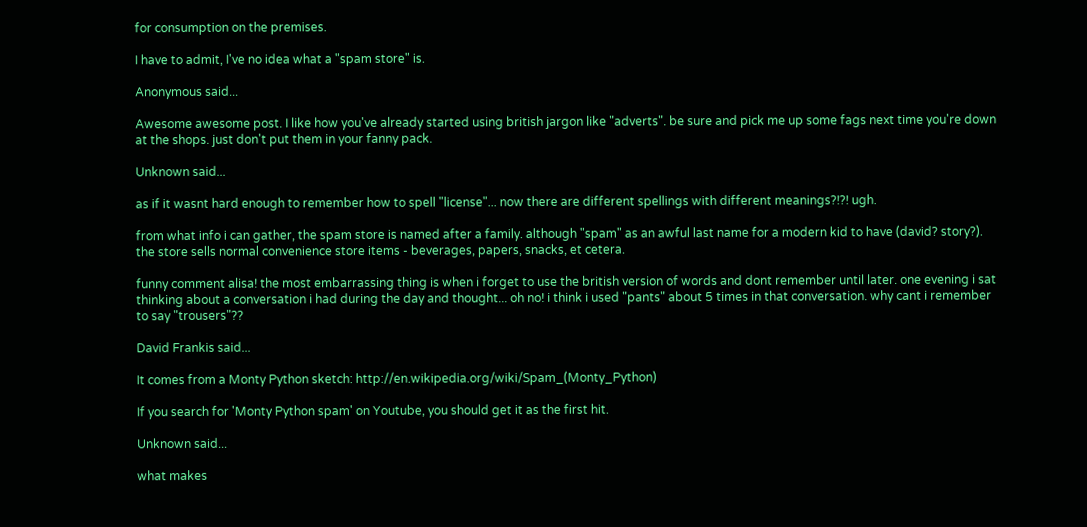for consumption on the premises.

I have to admit, I've no idea what a "spam store" is.

Anonymous said...

Awesome awesome post. I like how you've already started using british jargon like "adverts". be sure and pick me up some fags next time you're down at the shops. just don't put them in your fanny pack.

Unknown said...

as if it wasnt hard enough to remember how to spell "license"... now there are different spellings with different meanings?!?! ugh.

from what info i can gather, the spam store is named after a family. although "spam" as an awful last name for a modern kid to have (david? story?). the store sells normal convenience store items - beverages, papers, snacks, et cetera.

funny comment alisa! the most embarrassing thing is when i forget to use the british version of words and dont remember until later. one evening i sat thinking about a conversation i had during the day and thought... oh no! i think i used "pants" about 5 times in that conversation. why cant i remember to say "trousers"??

David Frankis said...

It comes from a Monty Python sketch: http://en.wikipedia.org/wiki/Spam_(Monty_Python)

If you search for 'Monty Python spam' on Youtube, you should get it as the first hit.

Unknown said...

what makes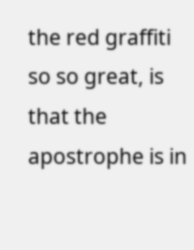the red graffiti so so great, is that the apostrophe is in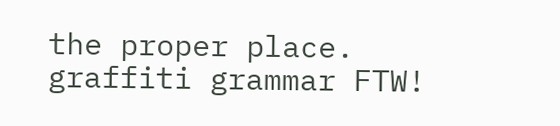the proper place. graffiti grammar FTW!